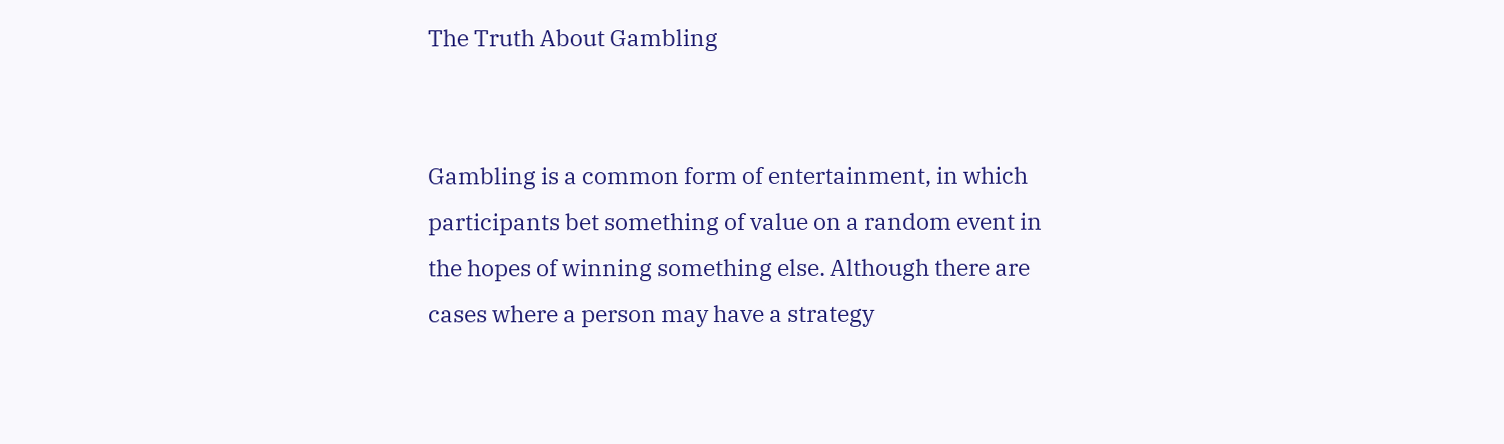The Truth About Gambling


Gambling is a common form of entertainment, in which participants bet something of value on a random event in the hopes of winning something else. Although there are cases where a person may have a strategy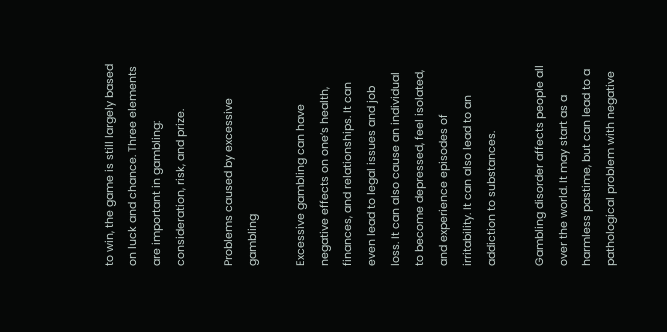to win, the game is still largely based on luck and chance. Three elements are important in gambling: consideration, risk, and prize.

Problems caused by excessive gambling

Excessive gambling can have negative effects on one’s health, finances, and relationships. It can even lead to legal issues and job loss. It can also cause an individual to become depressed, feel isolated, and experience episodes of irritability. It can also lead to an addiction to substances.

Gambling disorder affects people all over the world. It may start as a harmless pastime, but can lead to a pathological problem with negative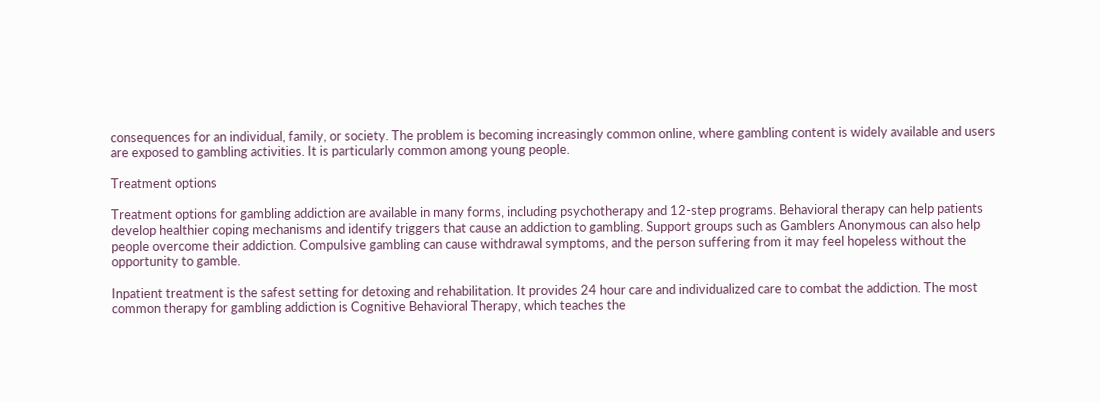consequences for an individual, family, or society. The problem is becoming increasingly common online, where gambling content is widely available and users are exposed to gambling activities. It is particularly common among young people.

Treatment options

Treatment options for gambling addiction are available in many forms, including psychotherapy and 12-step programs. Behavioral therapy can help patients develop healthier coping mechanisms and identify triggers that cause an addiction to gambling. Support groups such as Gamblers Anonymous can also help people overcome their addiction. Compulsive gambling can cause withdrawal symptoms, and the person suffering from it may feel hopeless without the opportunity to gamble.

Inpatient treatment is the safest setting for detoxing and rehabilitation. It provides 24 hour care and individualized care to combat the addiction. The most common therapy for gambling addiction is Cognitive Behavioral Therapy, which teaches the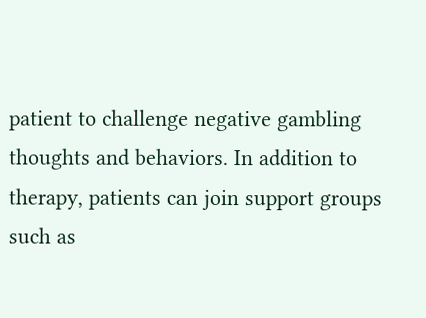patient to challenge negative gambling thoughts and behaviors. In addition to therapy, patients can join support groups such as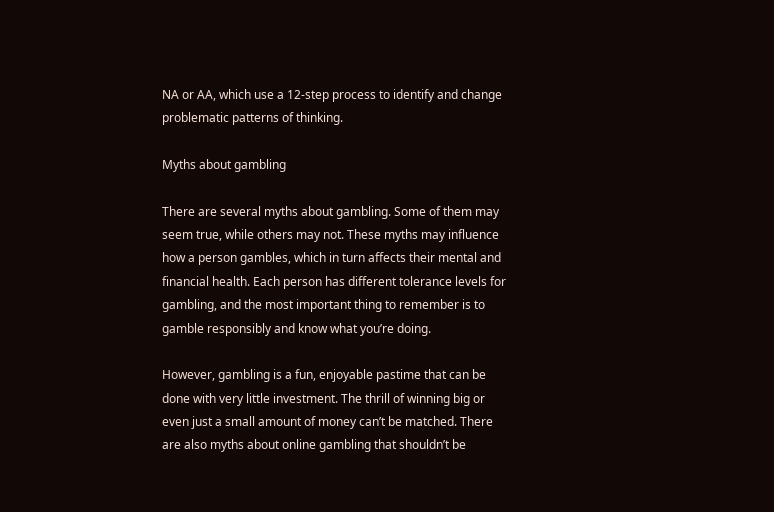NA or AA, which use a 12-step process to identify and change problematic patterns of thinking.

Myths about gambling

There are several myths about gambling. Some of them may seem true, while others may not. These myths may influence how a person gambles, which in turn affects their mental and financial health. Each person has different tolerance levels for gambling, and the most important thing to remember is to gamble responsibly and know what you’re doing.

However, gambling is a fun, enjoyable pastime that can be done with very little investment. The thrill of winning big or even just a small amount of money can’t be matched. There are also myths about online gambling that shouldn’t be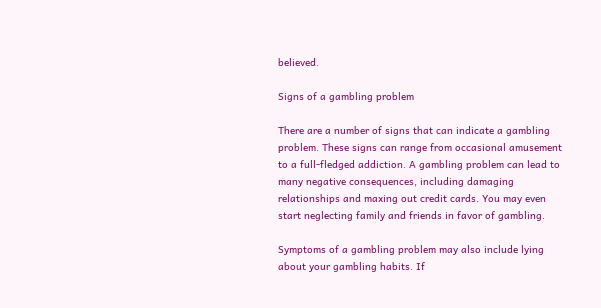believed.

Signs of a gambling problem

There are a number of signs that can indicate a gambling problem. These signs can range from occasional amusement to a full-fledged addiction. A gambling problem can lead to many negative consequences, including damaging relationships and maxing out credit cards. You may even start neglecting family and friends in favor of gambling.

Symptoms of a gambling problem may also include lying about your gambling habits. If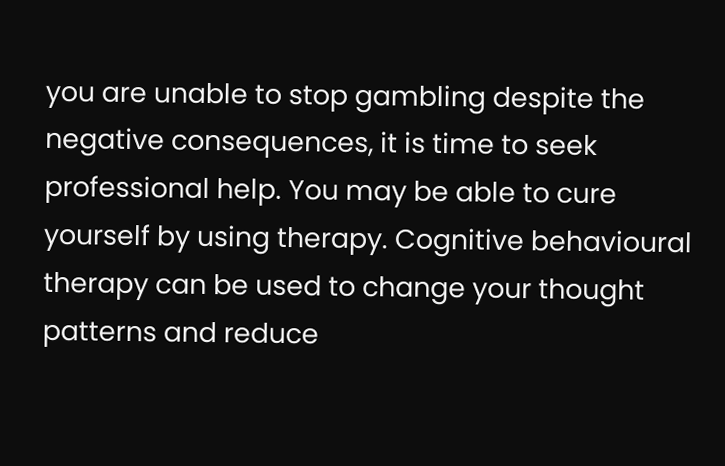you are unable to stop gambling despite the negative consequences, it is time to seek professional help. You may be able to cure yourself by using therapy. Cognitive behavioural therapy can be used to change your thought patterns and reduce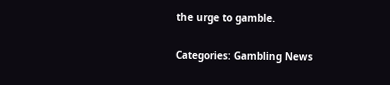the urge to gamble.

Categories: Gambling News